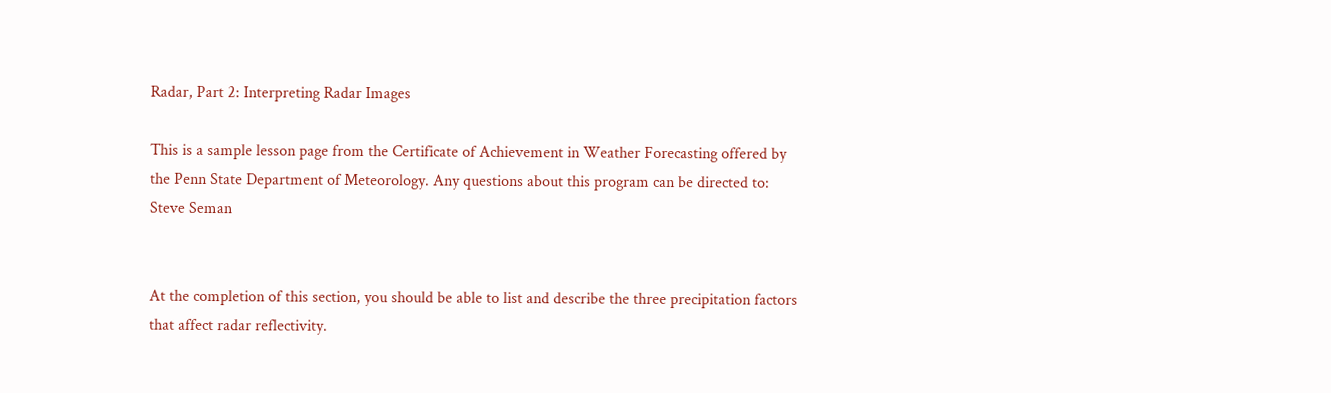Radar, Part 2: Interpreting Radar Images

This is a sample lesson page from the Certificate of Achievement in Weather Forecasting offered by the Penn State Department of Meteorology. Any questions about this program can be directed to: Steve Seman


At the completion of this section, you should be able to list and describe the three precipitation factors that affect radar reflectivity.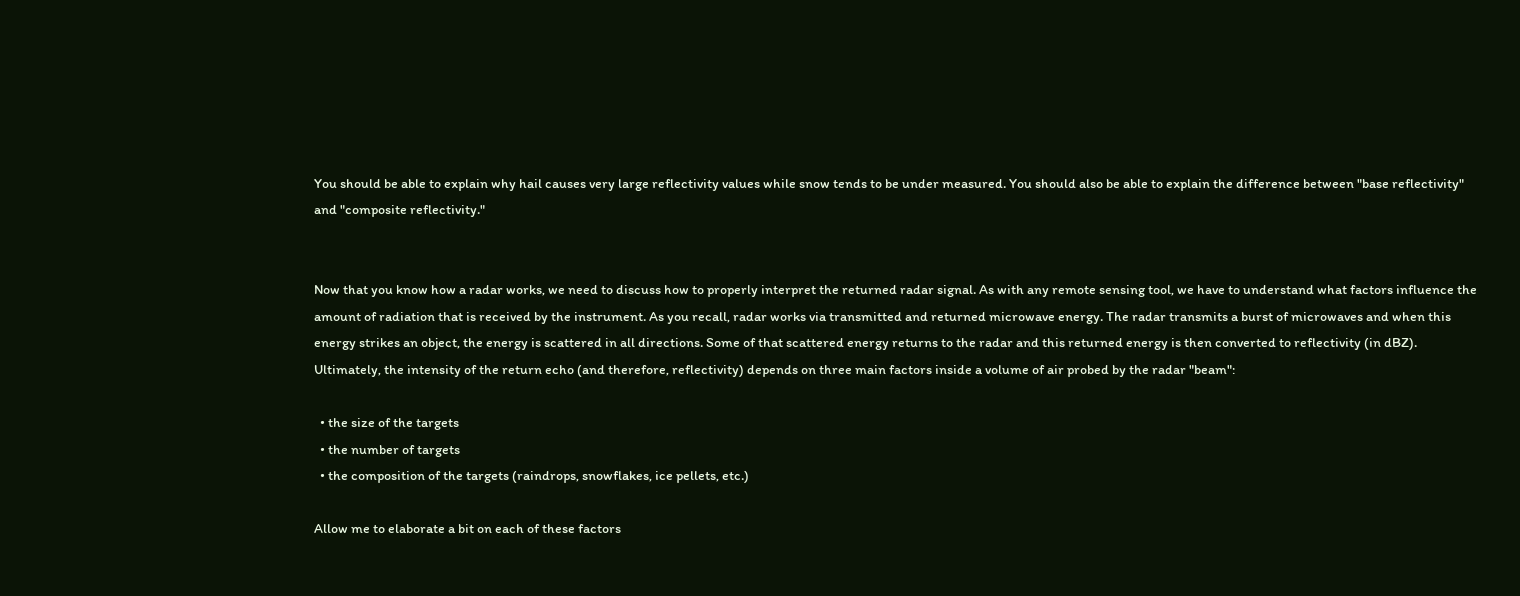You should be able to explain why hail causes very large reflectivity values while snow tends to be under measured. You should also be able to explain the difference between "base reflectivity" and "composite reflectivity."


Now that you know how a radar works, we need to discuss how to properly interpret the returned radar signal. As with any remote sensing tool, we have to understand what factors influence the amount of radiation that is received by the instrument. As you recall, radar works via transmitted and returned microwave energy. The radar transmits a burst of microwaves and when this energy strikes an object, the energy is scattered in all directions. Some of that scattered energy returns to the radar and this returned energy is then converted to reflectivity (in dBZ). Ultimately, the intensity of the return echo (and therefore, reflectivity) depends on three main factors inside a volume of air probed by the radar "beam":

  • the size of the targets
  • the number of targets
  • the composition of the targets (raindrops, snowflakes, ice pellets, etc.)

Allow me to elaborate a bit on each of these factors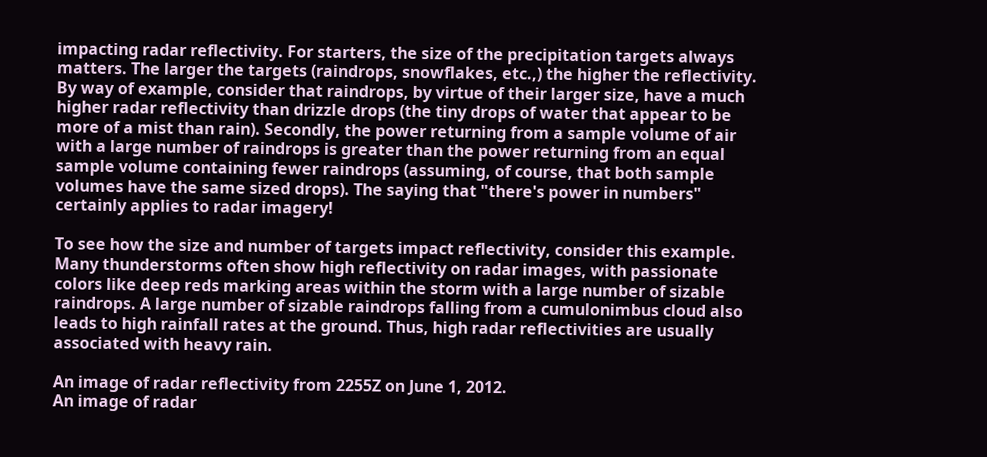impacting radar reflectivity. For starters, the size of the precipitation targets always matters. The larger the targets (raindrops, snowflakes, etc.,) the higher the reflectivity. By way of example, consider that raindrops, by virtue of their larger size, have a much higher radar reflectivity than drizzle drops (the tiny drops of water that appear to be more of a mist than rain). Secondly, the power returning from a sample volume of air with a large number of raindrops is greater than the power returning from an equal sample volume containing fewer raindrops (assuming, of course, that both sample volumes have the same sized drops). The saying that "there's power in numbers" certainly applies to radar imagery!

To see how the size and number of targets impact reflectivity, consider this example. Many thunderstorms often show high reflectivity on radar images, with passionate colors like deep reds marking areas within the storm with a large number of sizable raindrops. A large number of sizable raindrops falling from a cumulonimbus cloud also leads to high rainfall rates at the ground. Thus, high radar reflectivities are usually associated with heavy rain.

An image of radar reflectivity from 2255Z on June 1, 2012.
An image of radar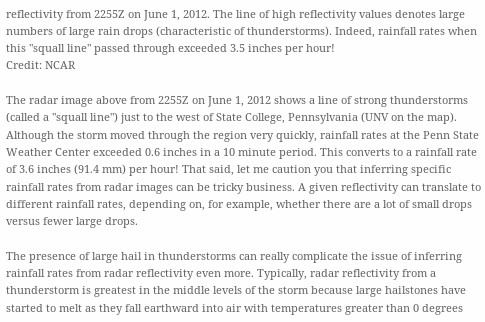reflectivity from 2255Z on June 1, 2012. The line of high reflectivity values denotes large numbers of large rain drops (characteristic of thunderstorms). Indeed, rainfall rates when this "squall line" passed through exceeded 3.5 inches per hour!
Credit: NCAR

The radar image above from 2255Z on June 1, 2012 shows a line of strong thunderstorms (called a "squall line") just to the west of State College, Pennsylvania (UNV on the map). Although the storm moved through the region very quickly, rainfall rates at the Penn State Weather Center exceeded 0.6 inches in a 10 minute period. This converts to a rainfall rate of 3.6 inches (91.4 mm) per hour! That said, let me caution you that inferring specific rainfall rates from radar images can be tricky business. A given reflectivity can translate to different rainfall rates, depending on, for example, whether there are a lot of small drops versus fewer large drops.

The presence of large hail in thunderstorms can really complicate the issue of inferring rainfall rates from radar reflectivity even more. Typically, radar reflectivity from a thunderstorm is greatest in the middle levels of the storm because large hailstones have started to melt as they fall earthward into air with temperatures greater than 0 degrees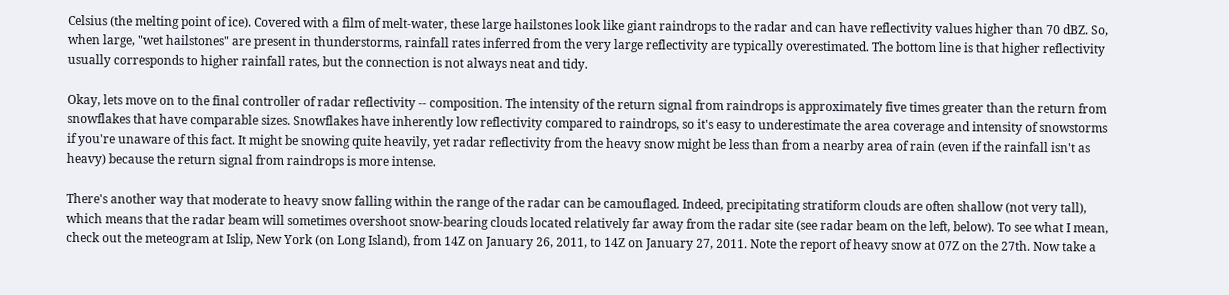Celsius (the melting point of ice). Covered with a film of melt-water, these large hailstones look like giant raindrops to the radar and can have reflectivity values higher than 70 dBZ. So, when large, "wet hailstones" are present in thunderstorms, rainfall rates inferred from the very large reflectivity are typically overestimated. The bottom line is that higher reflectivity usually corresponds to higher rainfall rates, but the connection is not always neat and tidy.

Okay, lets move on to the final controller of radar reflectivity -- composition. The intensity of the return signal from raindrops is approximately five times greater than the return from snowflakes that have comparable sizes. Snowflakes have inherently low reflectivity compared to raindrops, so it's easy to underestimate the area coverage and intensity of snowstorms if you're unaware of this fact. It might be snowing quite heavily, yet radar reflectivity from the heavy snow might be less than from a nearby area of rain (even if the rainfall isn't as heavy) because the return signal from raindrops is more intense.

There's another way that moderate to heavy snow falling within the range of the radar can be camouflaged. Indeed, precipitating stratiform clouds are often shallow (not very tall), which means that the radar beam will sometimes overshoot snow-bearing clouds located relatively far away from the radar site (see radar beam on the left, below). To see what I mean, check out the meteogram at Islip, New York (on Long Island), from 14Z on January 26, 2011, to 14Z on January 27, 2011. Note the report of heavy snow at 07Z on the 27th. Now take a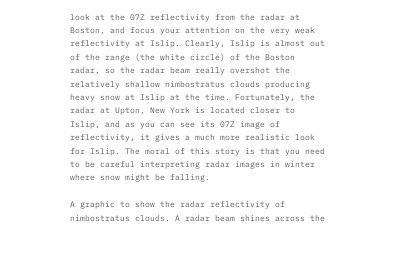look at the 07Z reflectivity from the radar at Boston, and focus your attention on the very weak reflectivity at Islip. Clearly, Islip is almost out of the range (the white circle) of the Boston radar, so the radar beam really overshot the relatively shallow nimbostratus clouds producing heavy snow at Islip at the time. Fortunately, the radar at Upton, New York is located closer to Islip, and as you can see its 07Z image of reflectivity, it gives a much more realistic look for Islip. The moral of this story is that you need to be careful interpreting radar images in winter where snow might be falling.

A graphic to show the radar reflectivity of nimbostratus clouds. A radar beam shines across the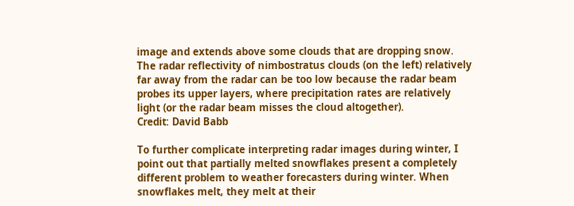image and extends above some clouds that are dropping snow.
The radar reflectivity of nimbostratus clouds (on the left) relatively far away from the radar can be too low because the radar beam probes its upper layers, where precipitation rates are relatively light (or the radar beam misses the cloud altogether).
Credit: David Babb

To further complicate interpreting radar images during winter, I point out that partially melted snowflakes present a completely different problem to weather forecasters during winter. When snowflakes melt, they melt at their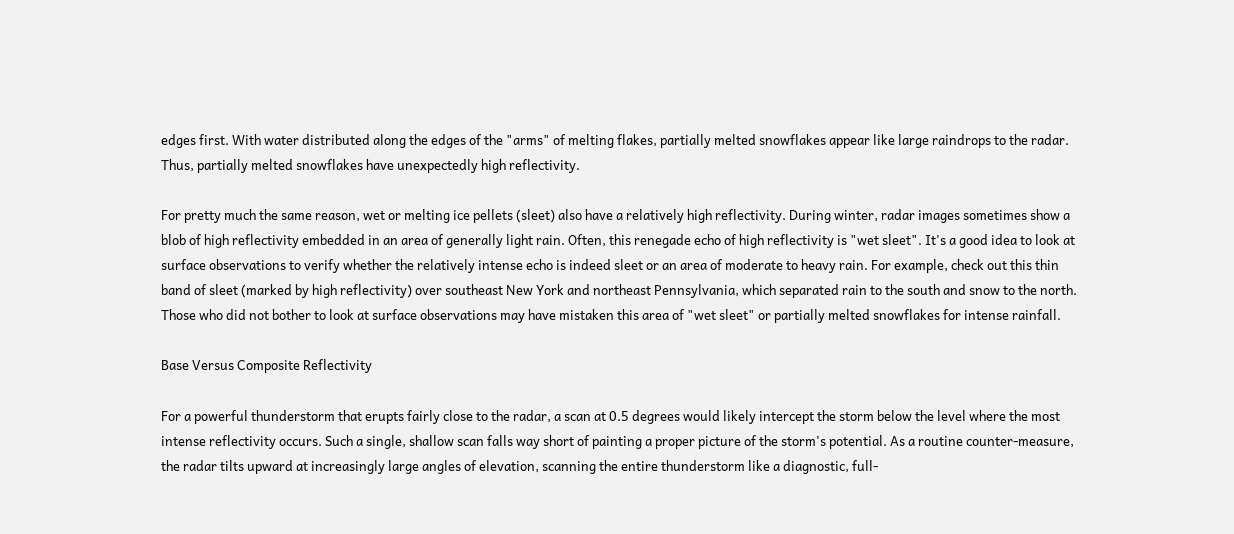edges first. With water distributed along the edges of the "arms" of melting flakes, partially melted snowflakes appear like large raindrops to the radar. Thus, partially melted snowflakes have unexpectedly high reflectivity.

For pretty much the same reason, wet or melting ice pellets (sleet) also have a relatively high reflectivity. During winter, radar images sometimes show a blob of high reflectivity embedded in an area of generally light rain. Often, this renegade echo of high reflectivity is "wet sleet". It's a good idea to look at surface observations to verify whether the relatively intense echo is indeed sleet or an area of moderate to heavy rain. For example, check out this thin band of sleet (marked by high reflectivity) over southeast New York and northeast Pennsylvania, which separated rain to the south and snow to the north. Those who did not bother to look at surface observations may have mistaken this area of "wet sleet" or partially melted snowflakes for intense rainfall.

Base Versus Composite Reflectivity

For a powerful thunderstorm that erupts fairly close to the radar, a scan at 0.5 degrees would likely intercept the storm below the level where the most intense reflectivity occurs. Such a single, shallow scan falls way short of painting a proper picture of the storm's potential. As a routine counter-measure, the radar tilts upward at increasingly large angles of elevation, scanning the entire thunderstorm like a diagnostic, full-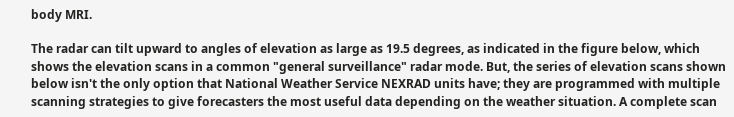body MRI.

The radar can tilt upward to angles of elevation as large as 19.5 degrees, as indicated in the figure below, which shows the elevation scans in a common "general surveillance" radar mode. But, the series of elevation scans shown below isn't the only option that National Weather Service NEXRAD units have; they are programmed with multiple scanning strategies to give forecasters the most useful data depending on the weather situation. A complete scan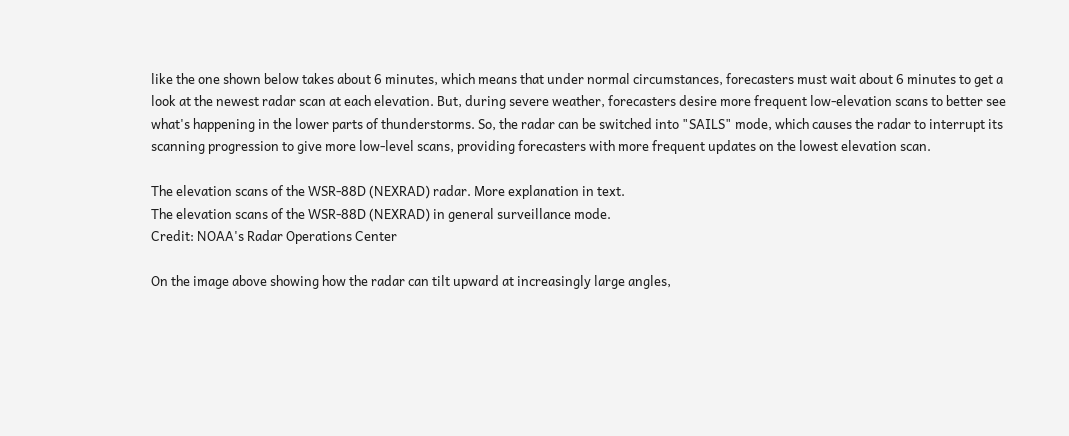like the one shown below takes about 6 minutes, which means that under normal circumstances, forecasters must wait about 6 minutes to get a look at the newest radar scan at each elevation. But, during severe weather, forecasters desire more frequent low-elevation scans to better see what's happening in the lower parts of thunderstorms. So, the radar can be switched into "SAILS" mode, which causes the radar to interrupt its scanning progression to give more low-level scans, providing forecasters with more frequent updates on the lowest elevation scan.

The elevation scans of the WSR-88D (NEXRAD) radar. More explanation in text.
The elevation scans of the WSR-88D (NEXRAD) in general surveillance mode.
Credit: NOAA's Radar Operations Center

On the image above showing how the radar can tilt upward at increasingly large angles,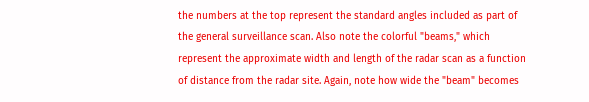the numbers at the top represent the standard angles included as part of the general surveillance scan. Also note the colorful "beams," which represent the approximate width and length of the radar scan as a function of distance from the radar site. Again, note how wide the "beam" becomes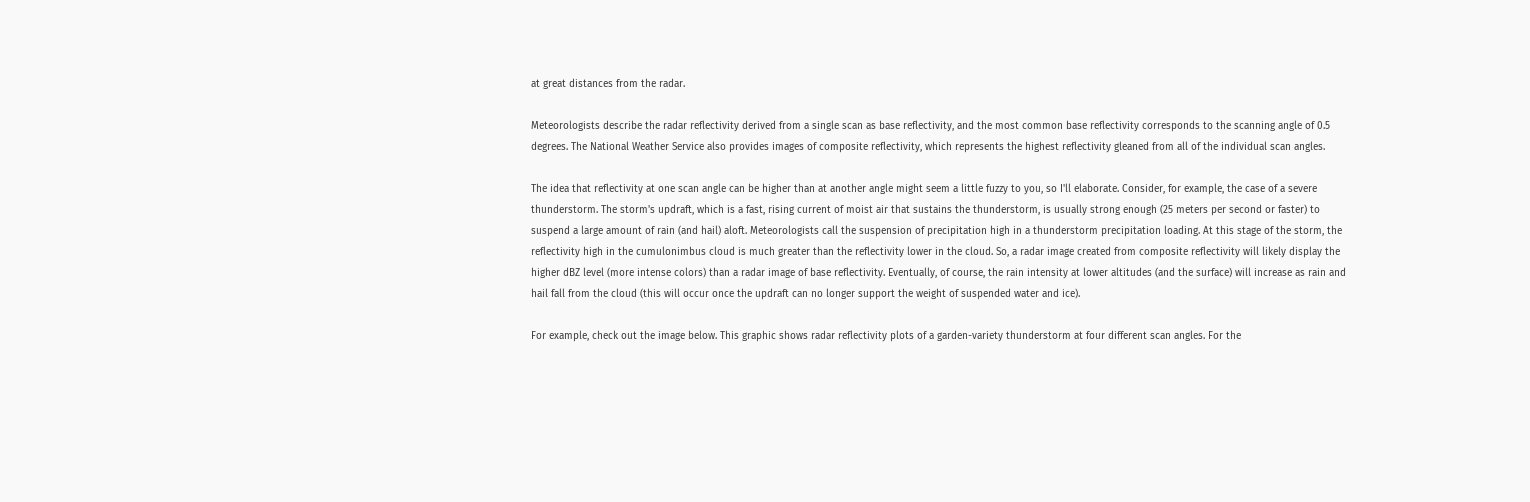at great distances from the radar.

Meteorologists describe the radar reflectivity derived from a single scan as base reflectivity, and the most common base reflectivity corresponds to the scanning angle of 0.5 degrees. The National Weather Service also provides images of composite reflectivity, which represents the highest reflectivity gleaned from all of the individual scan angles.

The idea that reflectivity at one scan angle can be higher than at another angle might seem a little fuzzy to you, so I'll elaborate. Consider, for example, the case of a severe thunderstorm. The storm's updraft, which is a fast, rising current of moist air that sustains the thunderstorm, is usually strong enough (25 meters per second or faster) to suspend a large amount of rain (and hail) aloft. Meteorologists call the suspension of precipitation high in a thunderstorm precipitation loading. At this stage of the storm, the reflectivity high in the cumulonimbus cloud is much greater than the reflectivity lower in the cloud. So, a radar image created from composite reflectivity will likely display the higher dBZ level (more intense colors) than a radar image of base reflectivity. Eventually, of course, the rain intensity at lower altitudes (and the surface) will increase as rain and hail fall from the cloud (this will occur once the updraft can no longer support the weight of suspended water and ice).

For example, check out the image below. This graphic shows radar reflectivity plots of a garden-variety thunderstorm at four different scan angles. For the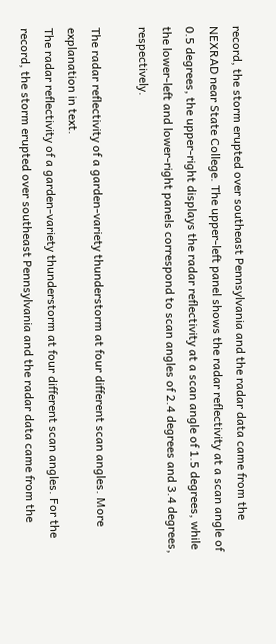record, the storm erupted over southeast Pennsylvania and the radar data came from the NEXRAD near State College. The upper-left panel shows the radar reflectivity at a scan angle of 0.5 degrees, the upper-right displays the radar reflectivity at a scan angle of 1.5 degrees, while the lower-left and lower-right panels correspond to scan angles of 2.4 degrees and 3.4 degrees, respectively.

The radar reflectivity of a garden-variety thunderstorm at four different scan angles. More explanation in text.
The radar reflectivity of a garden-variety thunderstorm at four different scan angles. For the record, the storm erupted over southeast Pennsylvania and the radar data came from the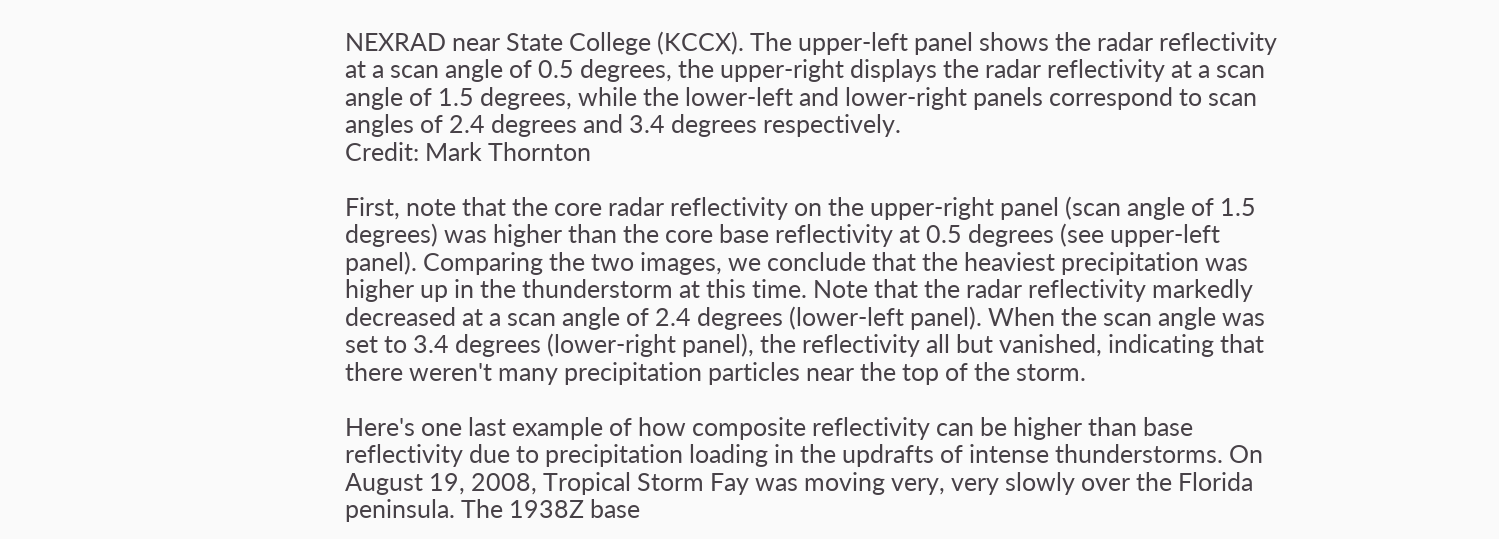NEXRAD near State College (KCCX). The upper-left panel shows the radar reflectivity at a scan angle of 0.5 degrees, the upper-right displays the radar reflectivity at a scan angle of 1.5 degrees, while the lower-left and lower-right panels correspond to scan angles of 2.4 degrees and 3.4 degrees respectively.
Credit: Mark Thornton

First, note that the core radar reflectivity on the upper-right panel (scan angle of 1.5 degrees) was higher than the core base reflectivity at 0.5 degrees (see upper-left panel). Comparing the two images, we conclude that the heaviest precipitation was higher up in the thunderstorm at this time. Note that the radar reflectivity markedly decreased at a scan angle of 2.4 degrees (lower-left panel). When the scan angle was set to 3.4 degrees (lower-right panel), the reflectivity all but vanished, indicating that there weren't many precipitation particles near the top of the storm.

Here's one last example of how composite reflectivity can be higher than base reflectivity due to precipitation loading in the updrafts of intense thunderstorms. On August 19, 2008, Tropical Storm Fay was moving very, very slowly over the Florida peninsula. The 1938Z base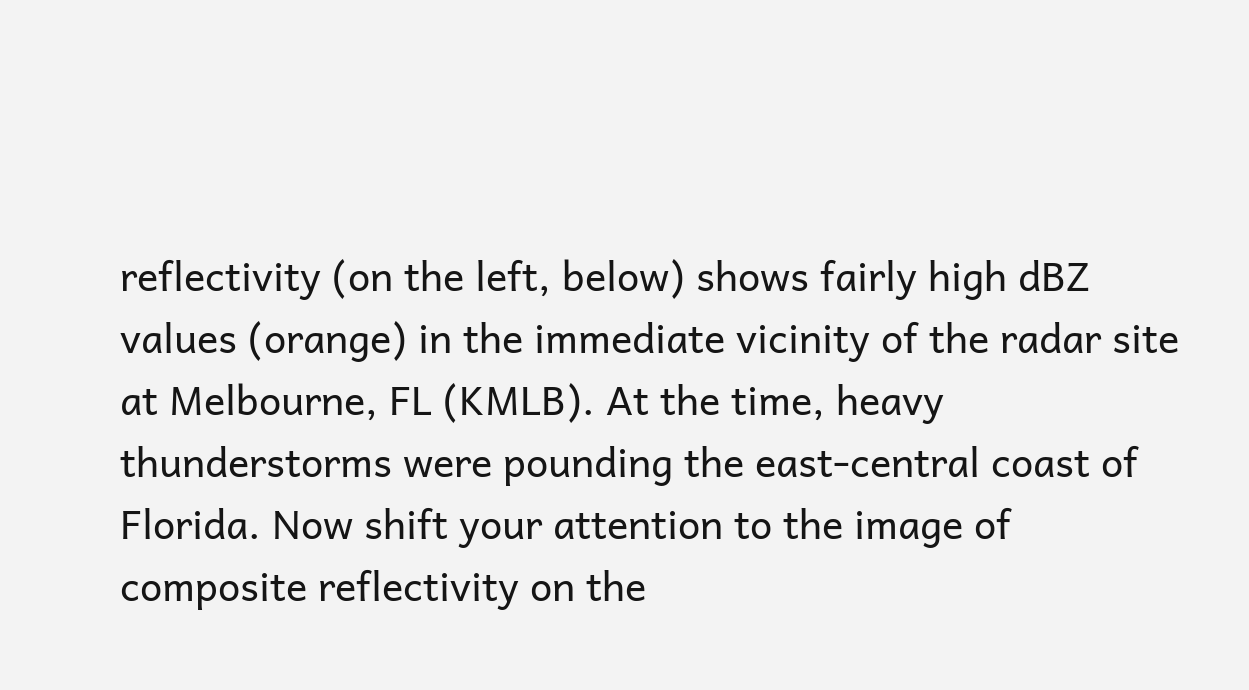reflectivity (on the left, below) shows fairly high dBZ values (orange) in the immediate vicinity of the radar site at Melbourne, FL (KMLB). At the time, heavy thunderstorms were pounding the east-central coast of Florida. Now shift your attention to the image of composite reflectivity on the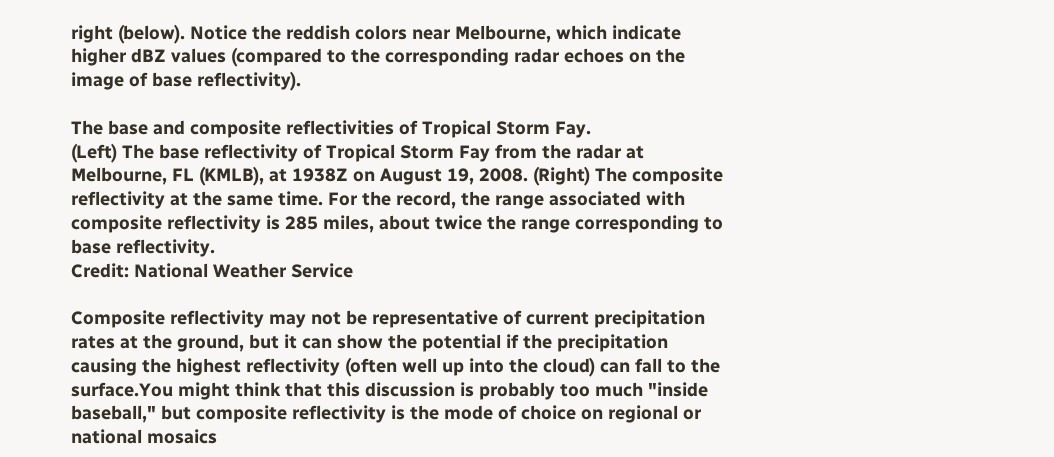right (below). Notice the reddish colors near Melbourne, which indicate higher dBZ values (compared to the corresponding radar echoes on the image of base reflectivity).

The base and composite reflectivities of Tropical Storm Fay.
(Left) The base reflectivity of Tropical Storm Fay from the radar at Melbourne, FL (KMLB), at 1938Z on August 19, 2008. (Right) The composite reflectivity at the same time. For the record, the range associated with composite reflectivity is 285 miles, about twice the range corresponding to base reflectivity.
Credit: National Weather Service

Composite reflectivity may not be representative of current precipitation rates at the ground, but it can show the potential if the precipitation causing the highest reflectivity (often well up into the cloud) can fall to the surface.You might think that this discussion is probably too much "inside baseball," but composite reflectivity is the mode of choice on regional or national mosaics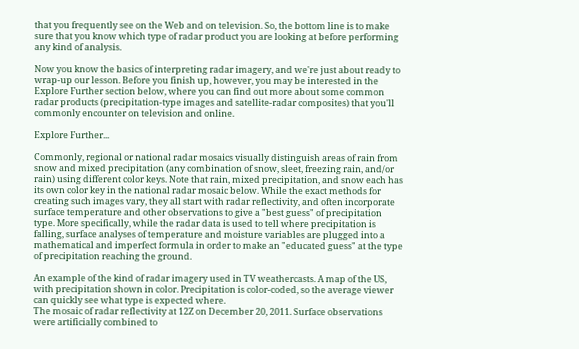that you frequently see on the Web and on television. So, the bottom line is to make sure that you know which type of radar product you are looking at before performing any kind of analysis.

Now you know the basics of interpreting radar imagery, and we're just about ready to wrap-up our lesson. Before you finish up, however, you may be interested in the Explore Further section below, where you can find out more about some common radar products (precipitation-type images and satellite-radar composites) that you'll commonly encounter on television and online.

Explore Further...

Commonly, regional or national radar mosaics visually distinguish areas of rain from snow and mixed precipitation (any combination of snow, sleet, freezing rain, and/or rain) using different color keys. Note that rain, mixed precipitation, and snow each has its own color key in the national radar mosaic below. While the exact methods for creating such images vary, they all start with radar reflectivity, and often incorporate surface temperature and other observations to give a "best guess" of precipitation type. More specifically, while the radar data is used to tell where precipitation is falling, surface analyses of temperature and moisture variables are plugged into a mathematical and imperfect formula in order to make an "educated guess" at the type of precipitation reaching the ground.

An example of the kind of radar imagery used in TV weathercasts. A map of the US, with precipitation shown in color. Precipitation is color-coded, so the average viewer can quickly see what type is expected where.
The mosaic of radar reflectivity at 12Z on December 20, 2011. Surface observations were artificially combined to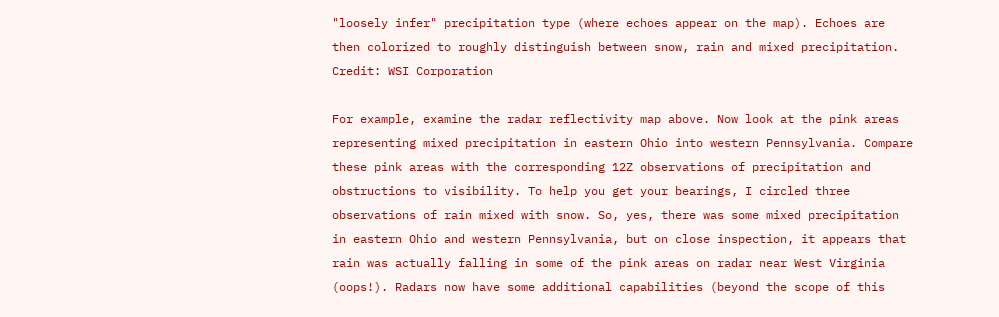"loosely infer" precipitation type (where echoes appear on the map). Echoes are then colorized to roughly distinguish between snow, rain and mixed precipitation.
Credit: WSI Corporation

For example, examine the radar reflectivity map above. Now look at the pink areas representing mixed precipitation in eastern Ohio into western Pennsylvania. Compare these pink areas with the corresponding 12Z observations of precipitation and obstructions to visibility. To help you get your bearings, I circled three observations of rain mixed with snow. So, yes, there was some mixed precipitation in eastern Ohio and western Pennsylvania, but on close inspection, it appears that rain was actually falling in some of the pink areas on radar near West Virginia (oops!). Radars now have some additional capabilities (beyond the scope of this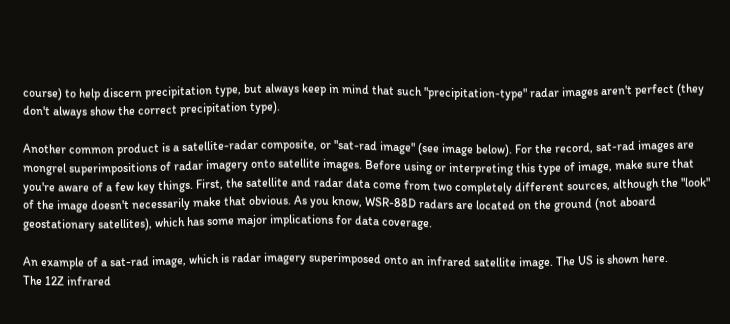course) to help discern precipitation type, but always keep in mind that such "precipitation-type" radar images aren't perfect (they don't always show the correct precipitation type).

Another common product is a satellite-radar composite, or "sat-rad image" (see image below). For the record, sat-rad images are mongrel superimpositions of radar imagery onto satellite images. Before using or interpreting this type of image, make sure that you're aware of a few key things. First, the satellite and radar data come from two completely different sources, although the "look" of the image doesn't necessarily make that obvious. As you know, WSR-88D radars are located on the ground (not aboard geostationary satellites), which has some major implications for data coverage.

An example of a sat-rad image, which is radar imagery superimposed onto an infrared satellite image. The US is shown here.
The 12Z infrared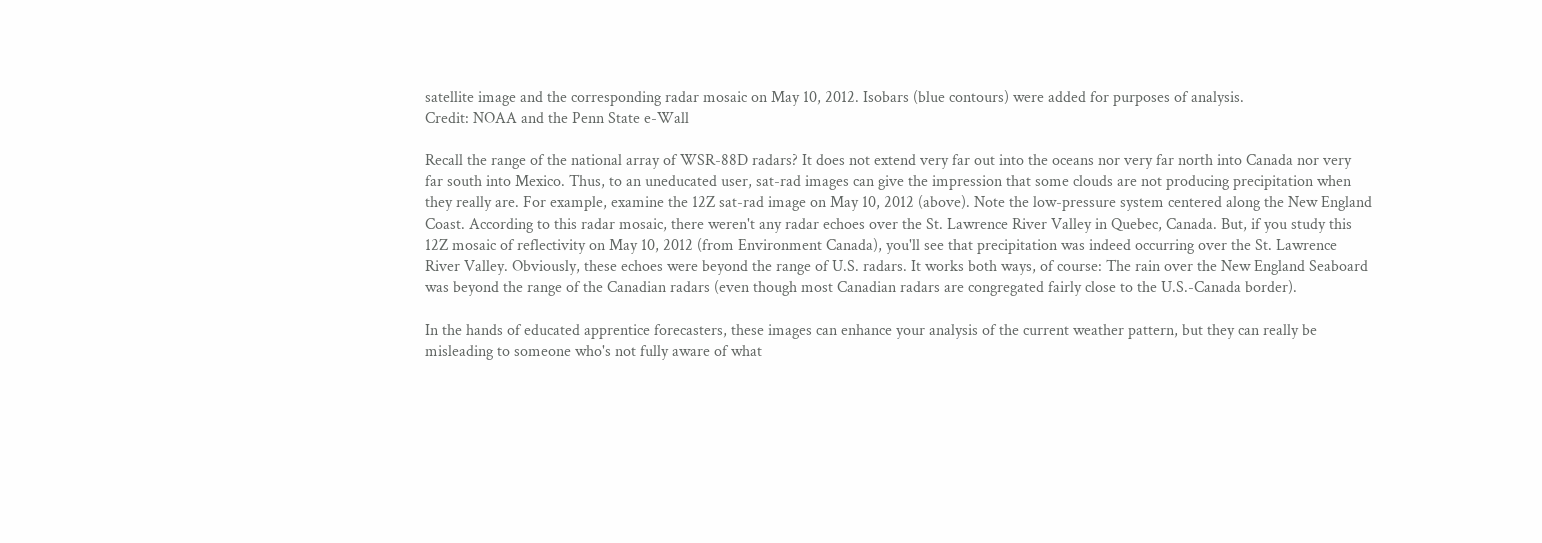satellite image and the corresponding radar mosaic on May 10, 2012. Isobars (blue contours) were added for purposes of analysis.
Credit: NOAA and the Penn State e-Wall

Recall the range of the national array of WSR-88D radars? It does not extend very far out into the oceans nor very far north into Canada nor very far south into Mexico. Thus, to an uneducated user, sat-rad images can give the impression that some clouds are not producing precipitation when they really are. For example, examine the 12Z sat-rad image on May 10, 2012 (above). Note the low-pressure system centered along the New England Coast. According to this radar mosaic, there weren't any radar echoes over the St. Lawrence River Valley in Quebec, Canada. But, if you study this 12Z mosaic of reflectivity on May 10, 2012 (from Environment Canada), you'll see that precipitation was indeed occurring over the St. Lawrence River Valley. Obviously, these echoes were beyond the range of U.S. radars. It works both ways, of course: The rain over the New England Seaboard was beyond the range of the Canadian radars (even though most Canadian radars are congregated fairly close to the U.S.-Canada border).

In the hands of educated apprentice forecasters, these images can enhance your analysis of the current weather pattern, but they can really be misleading to someone who's not fully aware of what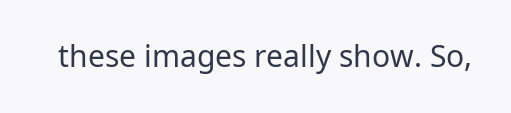these images really show. So,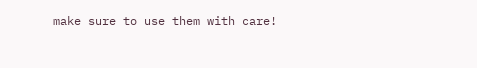make sure to use them with care!